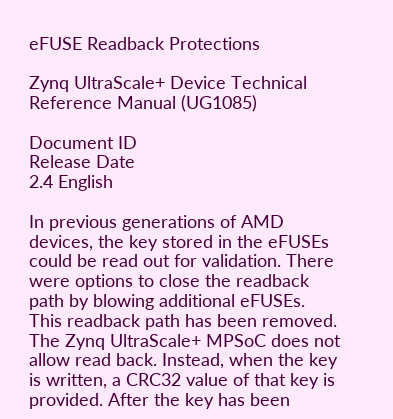eFUSE Readback Protections

Zynq UltraScale+ Device Technical Reference Manual (UG1085)

Document ID
Release Date
2.4 English

In previous generations of AMD devices, the key stored in the eFUSEs could be read out for validation. There were options to close the readback path by blowing additional eFUSEs. This readback path has been removed. The Zynq UltraScale+ MPSoC does not allow read back. Instead, when the key is written, a CRC32 value of that key is provided. After the key has been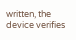written, the device verifies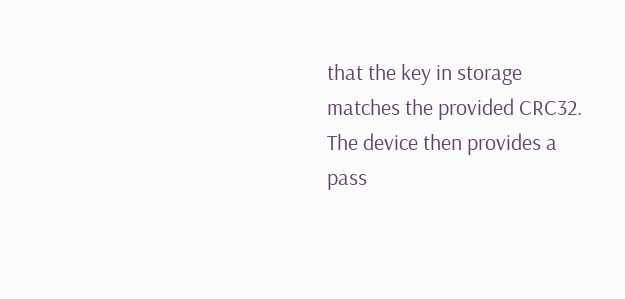that the key in storage matches the provided CRC32. The device then provides a pass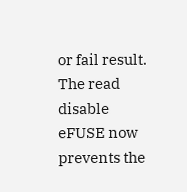or fail result. The read disable eFUSE now prevents the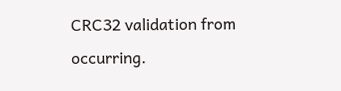CRC32 validation from occurring.